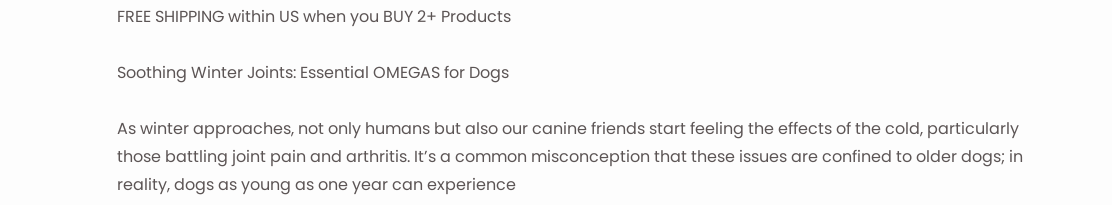FREE SHIPPING within US when you BUY 2+ Products

Soothing Winter Joints: Essential OMEGAS for Dogs

As winter approaches, not only humans but also our canine friends start feeling the effects of the cold, particularly those battling joint pain and arthritis. It’s a common misconception that these issues are confined to older dogs; in reality, dogs as young as one year can experience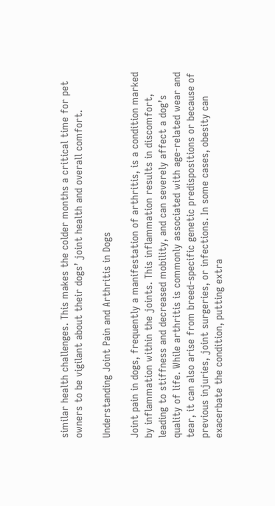similar health challenges. This makes the colder months a critical time for pet owners to be vigilant about their dogs’ joint health and overall comfort.

Understanding Joint Pain and Arthritis in Dogs

Joint pain in dogs, frequently a manifestation of arthritis, is a condition marked by inflammation within the joints. This inflammation results in discomfort, leading to stiffness and decreased mobility, and can severely affect a dog’s quality of life. While arthritis is commonly associated with age-related wear and tear, it can also arise from breed-specific genetic predispositions or because of previous injuries, joint surgeries, or infections. In some cases, obesity can exacerbate the condition, putting extra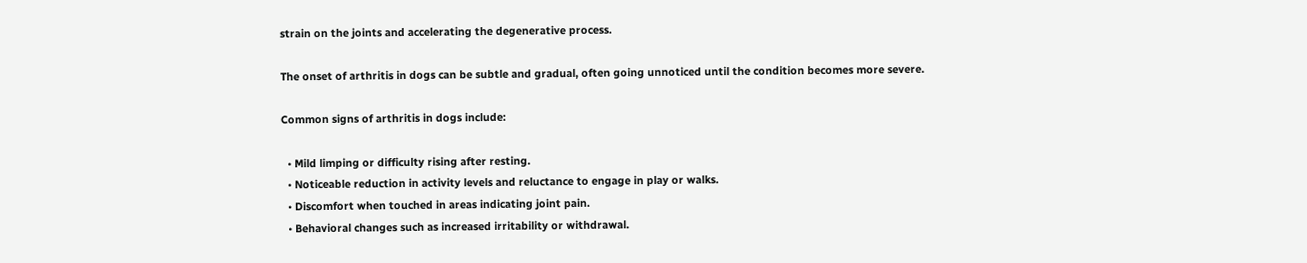strain on the joints and accelerating the degenerative process.

The onset of arthritis in dogs can be subtle and gradual, often going unnoticed until the condition becomes more severe.

Common signs of arthritis in dogs include:

  • Mild limping or difficulty rising after resting.
  • Noticeable reduction in activity levels and reluctance to engage in play or walks.
  • Discomfort when touched in areas indicating joint pain.
  • Behavioral changes such as increased irritability or withdrawal.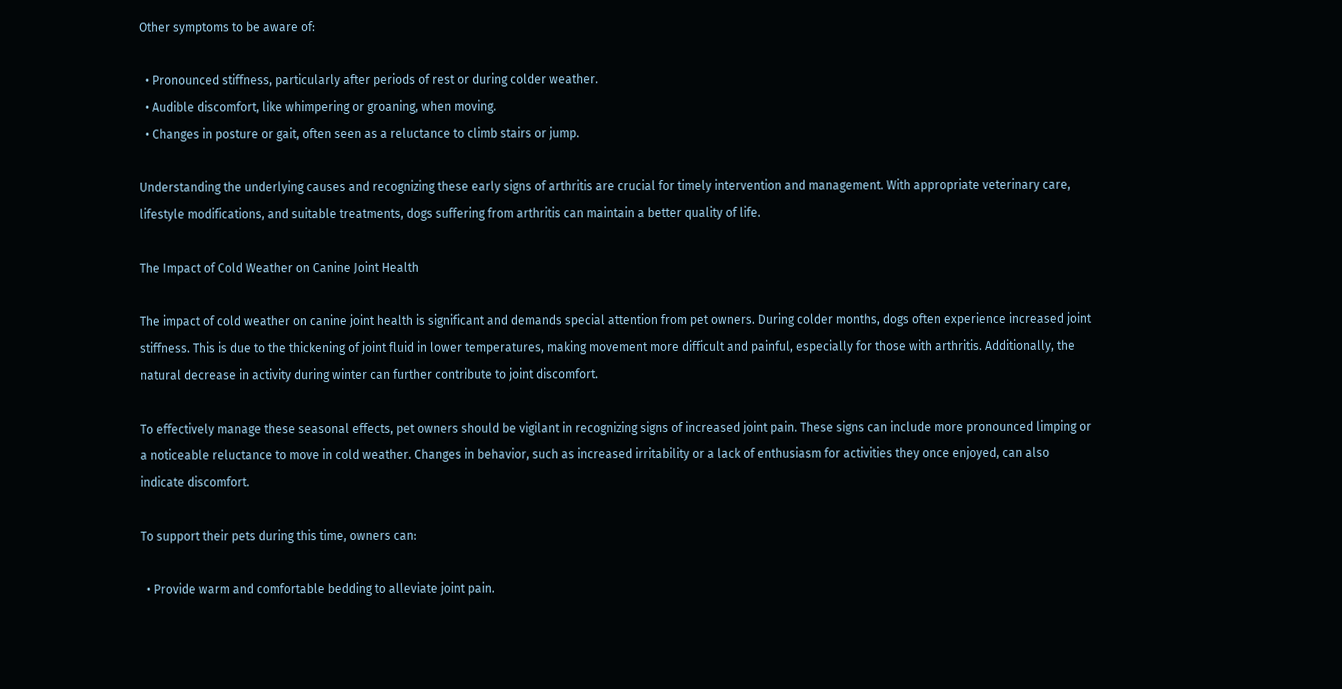Other symptoms to be aware of:

  • Pronounced stiffness, particularly after periods of rest or during colder weather.
  • Audible discomfort, like whimpering or groaning, when moving.
  • Changes in posture or gait, often seen as a reluctance to climb stairs or jump.

Understanding the underlying causes and recognizing these early signs of arthritis are crucial for timely intervention and management. With appropriate veterinary care, lifestyle modifications, and suitable treatments, dogs suffering from arthritis can maintain a better quality of life.

The Impact of Cold Weather on Canine Joint Health

The impact of cold weather on canine joint health is significant and demands special attention from pet owners. During colder months, dogs often experience increased joint stiffness. This is due to the thickening of joint fluid in lower temperatures, making movement more difficult and painful, especially for those with arthritis. Additionally, the natural decrease in activity during winter can further contribute to joint discomfort.

To effectively manage these seasonal effects, pet owners should be vigilant in recognizing signs of increased joint pain. These signs can include more pronounced limping or a noticeable reluctance to move in cold weather. Changes in behavior, such as increased irritability or a lack of enthusiasm for activities they once enjoyed, can also indicate discomfort.

To support their pets during this time, owners can:

  • Provide warm and comfortable bedding to alleviate joint pain.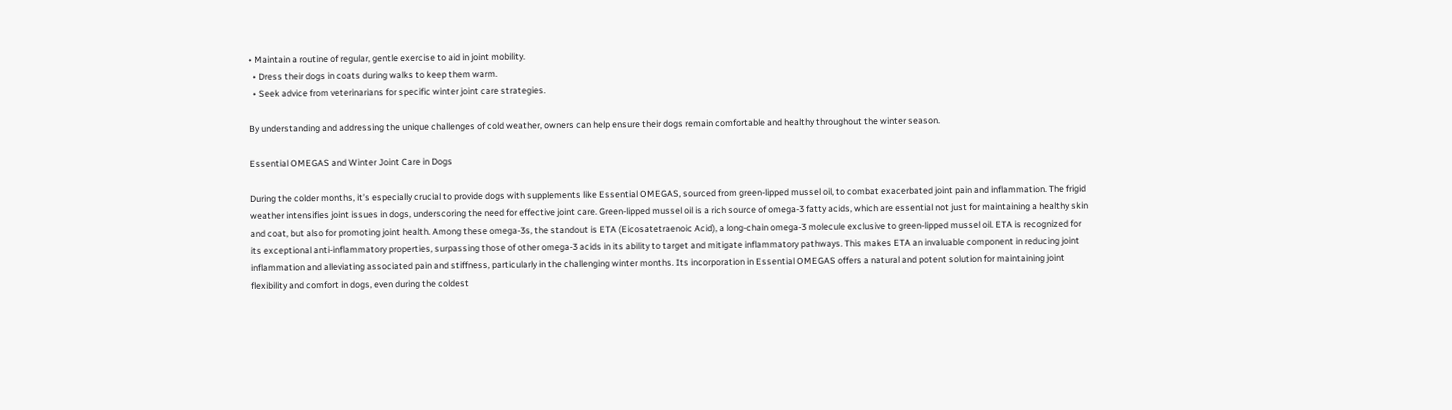• Maintain a routine of regular, gentle exercise to aid in joint mobility.
  • Dress their dogs in coats during walks to keep them warm.
  • Seek advice from veterinarians for specific winter joint care strategies.

By understanding and addressing the unique challenges of cold weather, owners can help ensure their dogs remain comfortable and healthy throughout the winter season.

Essential OMEGAS and Winter Joint Care in Dogs

During the colder months, it’s especially crucial to provide dogs with supplements like Essential OMEGAS, sourced from green-lipped mussel oil, to combat exacerbated joint pain and inflammation. The frigid weather intensifies joint issues in dogs, underscoring the need for effective joint care. Green-lipped mussel oil is a rich source of omega-3 fatty acids, which are essential not just for maintaining a healthy skin and coat, but also for promoting joint health. Among these omega-3s, the standout is ETA (Eicosatetraenoic Acid), a long-chain omega-3 molecule exclusive to green-lipped mussel oil. ETA is recognized for its exceptional anti-inflammatory properties, surpassing those of other omega-3 acids in its ability to target and mitigate inflammatory pathways. This makes ETA an invaluable component in reducing joint inflammation and alleviating associated pain and stiffness, particularly in the challenging winter months. Its incorporation in Essential OMEGAS offers a natural and potent solution for maintaining joint flexibility and comfort in dogs, even during the coldest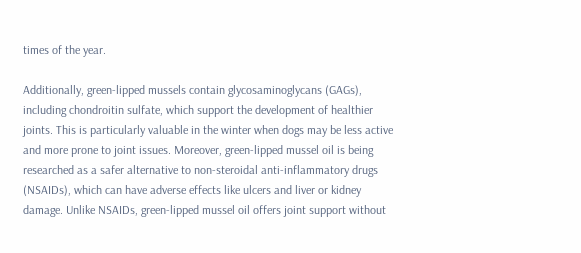times of the year.

Additionally, green-lipped mussels contain glycosaminoglycans (GAGs), including chondroitin sulfate, which support the development of healthier joints. This is particularly valuable in the winter when dogs may be less active and more prone to joint issues. Moreover, green-lipped mussel oil is being researched as a safer alternative to non-steroidal anti-inflammatory drugs (NSAIDs), which can have adverse effects like ulcers and liver or kidney damage. Unlike NSAIDs, green-lipped mussel oil offers joint support without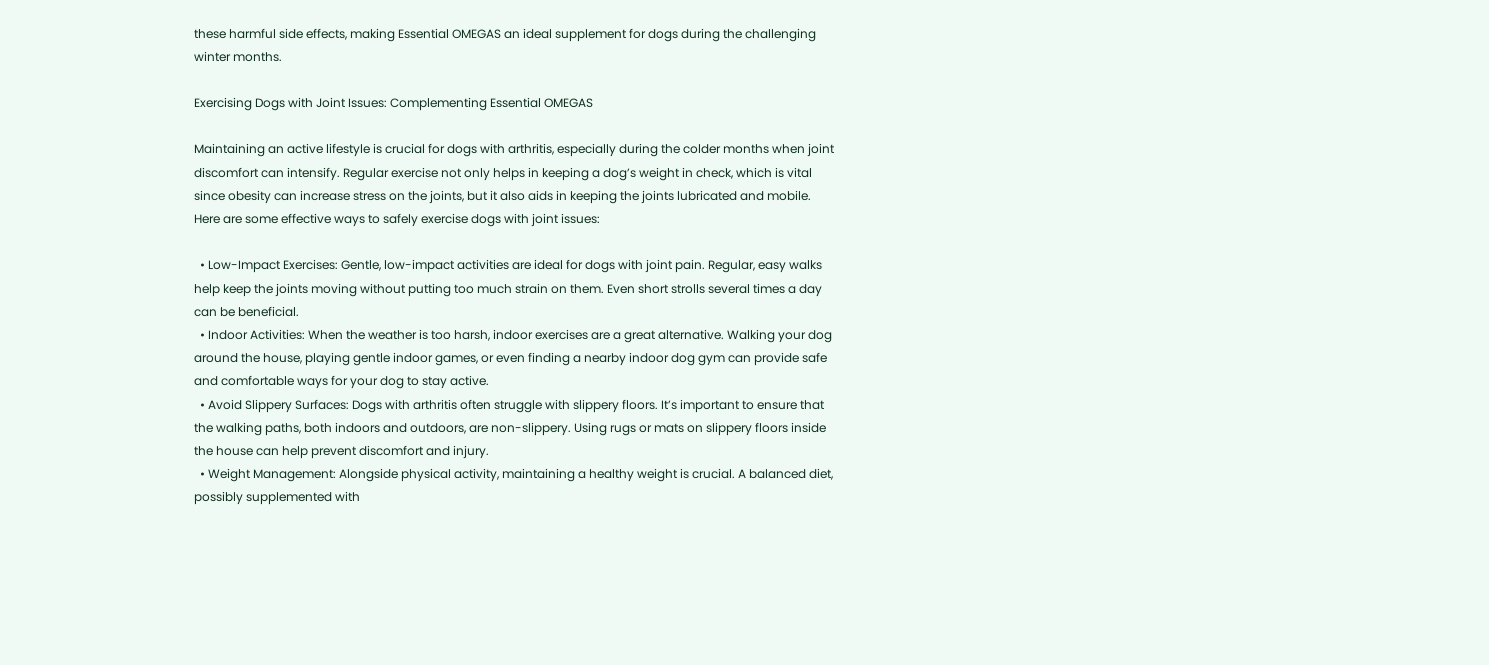these harmful side effects, making Essential OMEGAS an ideal supplement for dogs during the challenging winter months.

Exercising Dogs with Joint Issues: Complementing Essential OMEGAS

Maintaining an active lifestyle is crucial for dogs with arthritis, especially during the colder months when joint discomfort can intensify. Regular exercise not only helps in keeping a dog’s weight in check, which is vital since obesity can increase stress on the joints, but it also aids in keeping the joints lubricated and mobile. Here are some effective ways to safely exercise dogs with joint issues:

  • Low-Impact Exercises: Gentle, low-impact activities are ideal for dogs with joint pain. Regular, easy walks help keep the joints moving without putting too much strain on them. Even short strolls several times a day can be beneficial.
  • Indoor Activities: When the weather is too harsh, indoor exercises are a great alternative. Walking your dog around the house, playing gentle indoor games, or even finding a nearby indoor dog gym can provide safe and comfortable ways for your dog to stay active.
  • Avoid Slippery Surfaces: Dogs with arthritis often struggle with slippery floors. It’s important to ensure that the walking paths, both indoors and outdoors, are non-slippery. Using rugs or mats on slippery floors inside the house can help prevent discomfort and injury.
  • Weight Management: Alongside physical activity, maintaining a healthy weight is crucial. A balanced diet, possibly supplemented with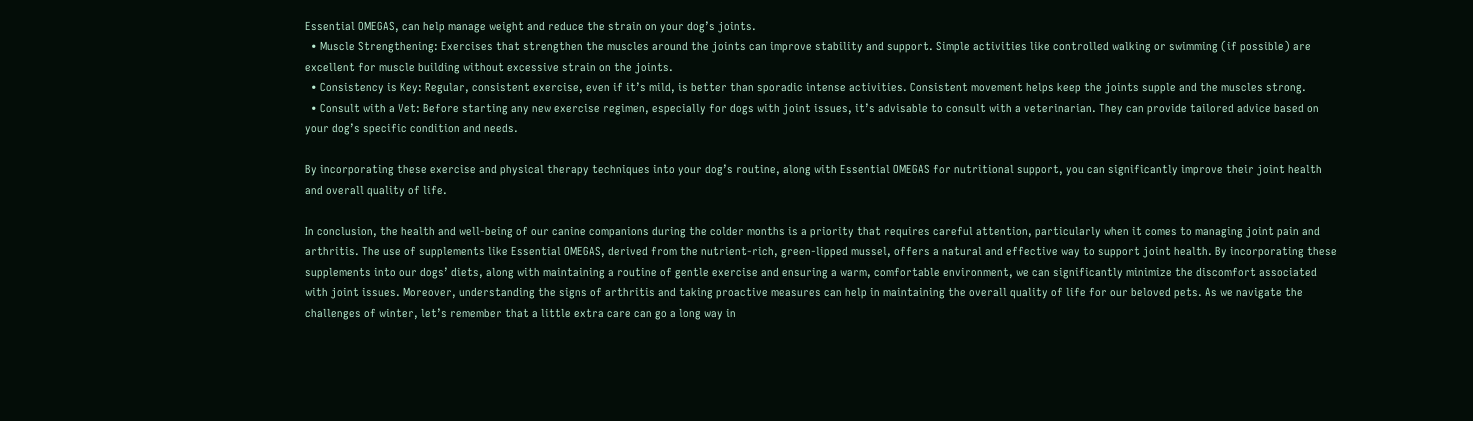Essential OMEGAS, can help manage weight and reduce the strain on your dog’s joints.
  • Muscle Strengthening: Exercises that strengthen the muscles around the joints can improve stability and support. Simple activities like controlled walking or swimming (if possible) are excellent for muscle building without excessive strain on the joints.
  • Consistency is Key: Regular, consistent exercise, even if it’s mild, is better than sporadic intense activities. Consistent movement helps keep the joints supple and the muscles strong.
  • Consult with a Vet: Before starting any new exercise regimen, especially for dogs with joint issues, it’s advisable to consult with a veterinarian. They can provide tailored advice based on your dog’s specific condition and needs.

By incorporating these exercise and physical therapy techniques into your dog’s routine, along with Essential OMEGAS for nutritional support, you can significantly improve their joint health and overall quality of life.

In conclusion, the health and well-being of our canine companions during the colder months is a priority that requires careful attention, particularly when it comes to managing joint pain and arthritis. The use of supplements like Essential OMEGAS, derived from the nutrient-rich, green-lipped mussel, offers a natural and effective way to support joint health. By incorporating these supplements into our dogs’ diets, along with maintaining a routine of gentle exercise and ensuring a warm, comfortable environment, we can significantly minimize the discomfort associated with joint issues. Moreover, understanding the signs of arthritis and taking proactive measures can help in maintaining the overall quality of life for our beloved pets. As we navigate the challenges of winter, let’s remember that a little extra care can go a long way in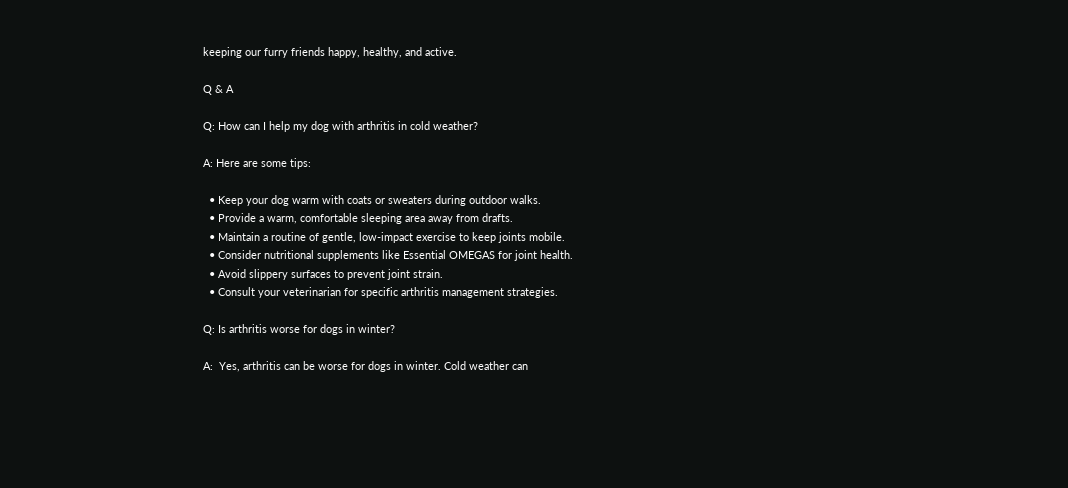keeping our furry friends happy, healthy, and active.

Q & A

Q: How can I help my dog with arthritis in cold weather?

A: Here are some tips:

  • Keep your dog warm with coats or sweaters during outdoor walks.
  • Provide a warm, comfortable sleeping area away from drafts.
  • Maintain a routine of gentle, low-impact exercise to keep joints mobile.
  • Consider nutritional supplements like Essential OMEGAS for joint health.
  • Avoid slippery surfaces to prevent joint strain.
  • Consult your veterinarian for specific arthritis management strategies.

Q: Is arthritis worse for dogs in winter?

A:  Yes, arthritis can be worse for dogs in winter. Cold weather can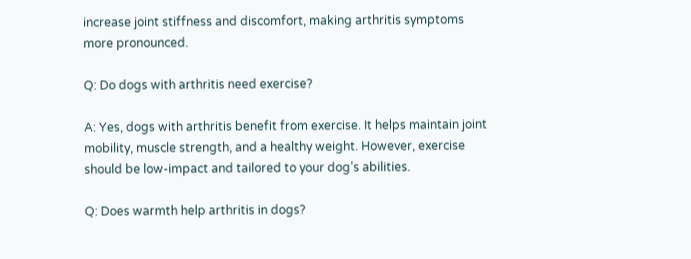increase joint stiffness and discomfort, making arthritis symptoms more pronounced.

Q: Do dogs with arthritis need exercise?

A: Yes, dogs with arthritis benefit from exercise. It helps maintain joint mobility, muscle strength, and a healthy weight. However, exercise should be low-impact and tailored to your dog’s abilities.

Q: Does warmth help arthritis in dogs?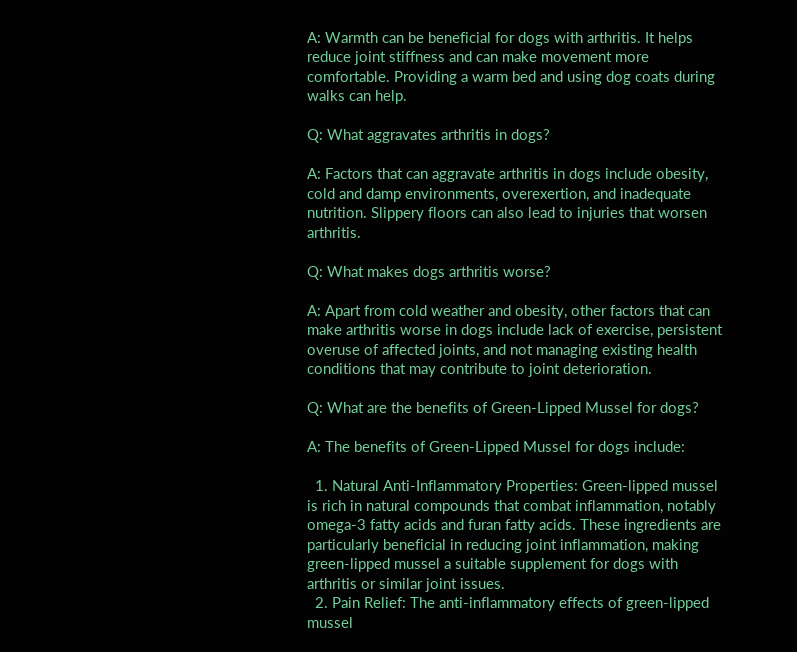A: Warmth can be beneficial for dogs with arthritis. It helps reduce joint stiffness and can make movement more comfortable. Providing a warm bed and using dog coats during walks can help.

Q: What aggravates arthritis in dogs?

A: Factors that can aggravate arthritis in dogs include obesity, cold and damp environments, overexertion, and inadequate nutrition. Slippery floors can also lead to injuries that worsen arthritis.

Q: What makes dogs arthritis worse?

A: Apart from cold weather and obesity, other factors that can make arthritis worse in dogs include lack of exercise, persistent overuse of affected joints, and not managing existing health conditions that may contribute to joint deterioration.

Q: What are the benefits of Green-Lipped Mussel for dogs?

A: The benefits of Green-Lipped Mussel for dogs include:

  1. Natural Anti-Inflammatory Properties: Green-lipped mussel is rich in natural compounds that combat inflammation, notably omega-3 fatty acids and furan fatty acids. These ingredients are particularly beneficial in reducing joint inflammation, making green-lipped mussel a suitable supplement for dogs with arthritis or similar joint issues.
  2. Pain Relief: The anti-inflammatory effects of green-lipped mussel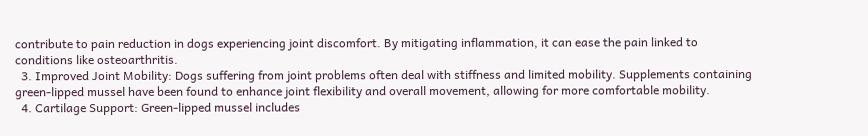contribute to pain reduction in dogs experiencing joint discomfort. By mitigating inflammation, it can ease the pain linked to conditions like osteoarthritis.
  3. Improved Joint Mobility: Dogs suffering from joint problems often deal with stiffness and limited mobility. Supplements containing green-lipped mussel have been found to enhance joint flexibility and overall movement, allowing for more comfortable mobility.
  4. Cartilage Support: Green-lipped mussel includes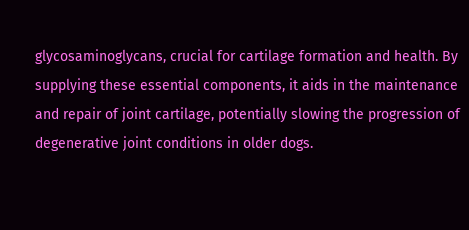glycosaminoglycans, crucial for cartilage formation and health. By supplying these essential components, it aids in the maintenance and repair of joint cartilage, potentially slowing the progression of degenerative joint conditions in older dogs.